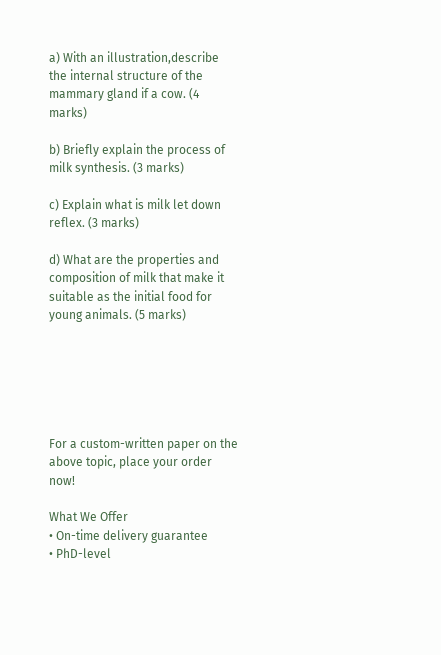a) With an illustration,describe the internal structure of the mammary gland if a cow. (4 marks)

b) Briefly explain the process of milk synthesis. (3 marks)

c) Explain what is milk let down reflex. (3 marks)

d) What are the properties and composition of milk that make it suitable as the initial food for young animals. (5 marks)






For a custom-written paper on the above topic, place your order now!

What We Offer
• On-time delivery guarantee
• PhD-level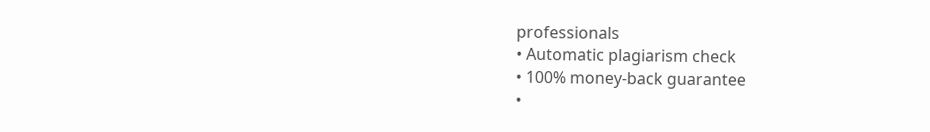professionals
• Automatic plagiarism check
• 100% money-back guarantee
•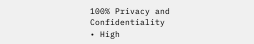100% Privacy and Confidentiality
• High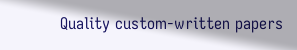Quality custom-written papers